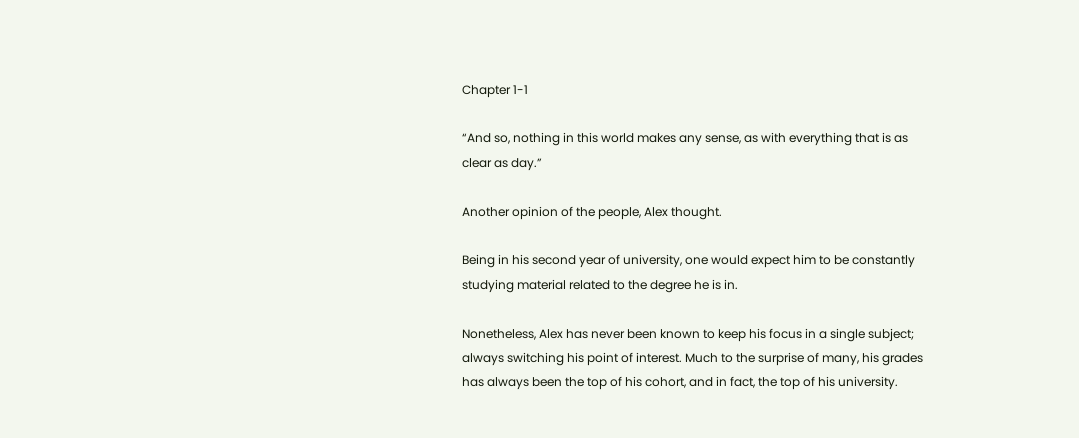Chapter 1-1

“And so, nothing in this world makes any sense, as with everything that is as clear as day.”

Another opinion of the people, Alex thought.

Being in his second year of university, one would expect him to be constantly studying material related to the degree he is in.

Nonetheless, Alex has never been known to keep his focus in a single subject; always switching his point of interest. Much to the surprise of many, his grades has always been the top of his cohort, and in fact, the top of his university.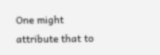One might attribute that to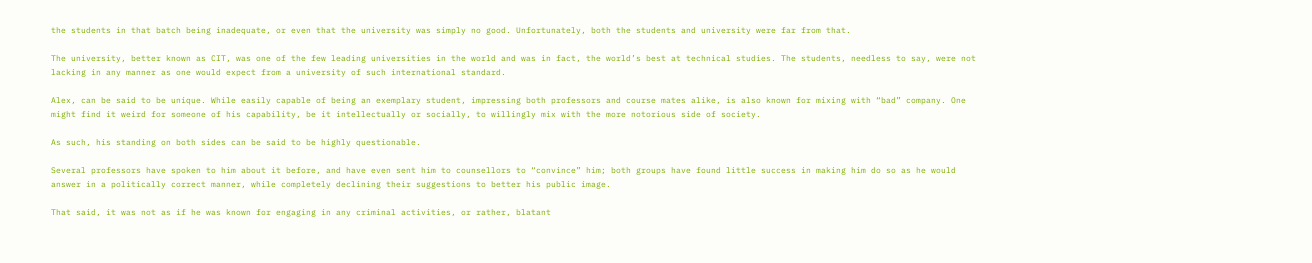the students in that batch being inadequate, or even that the university was simply no good. Unfortunately, both the students and university were far from that.

The university, better known as CIT, was one of the few leading universities in the world and was in fact, the world’s best at technical studies. The students, needless to say, were not lacking in any manner as one would expect from a university of such international standard.

Alex, can be said to be unique. While easily capable of being an exemplary student, impressing both professors and course mates alike, is also known for mixing with “bad” company. One might find it weird for someone of his capability, be it intellectually or socially, to willingly mix with the more notorious side of society.

As such, his standing on both sides can be said to be highly questionable.

Several professors have spoken to him about it before, and have even sent him to counsellors to “convince” him; both groups have found little success in making him do so as he would answer in a politically correct manner, while completely declining their suggestions to better his public image.

That said, it was not as if he was known for engaging in any criminal activities, or rather, blatant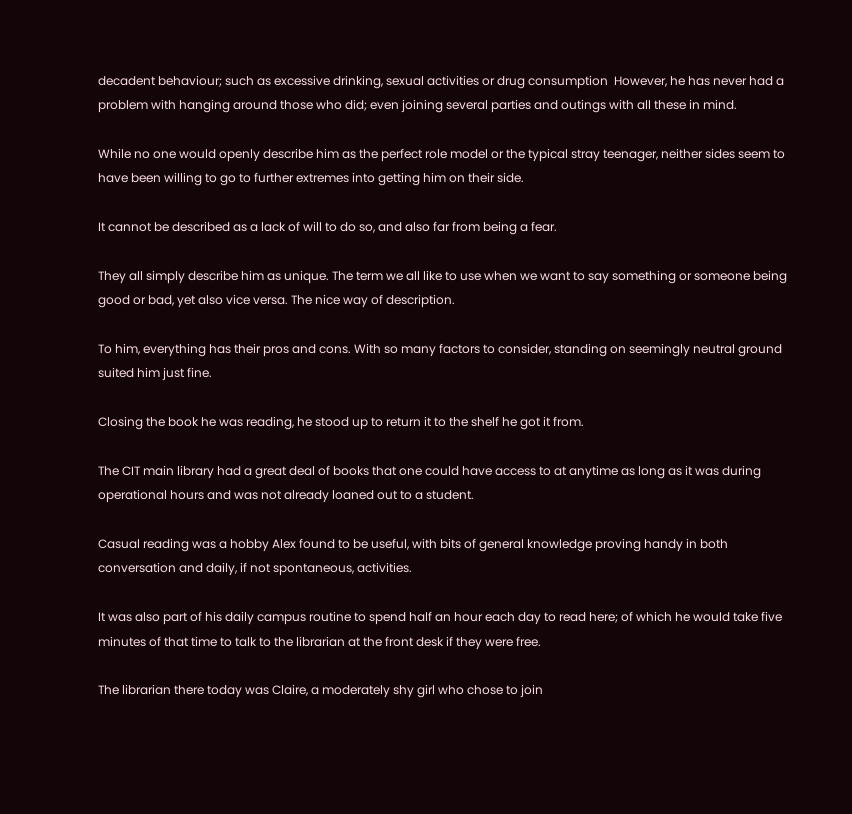decadent behaviour; such as excessive drinking, sexual activities or drug consumption  However, he has never had a problem with hanging around those who did; even joining several parties and outings with all these in mind.

While no one would openly describe him as the perfect role model or the typical stray teenager, neither sides seem to have been willing to go to further extremes into getting him on their side.

It cannot be described as a lack of will to do so, and also far from being a fear.

They all simply describe him as unique. The term we all like to use when we want to say something or someone being good or bad, yet also vice versa. The nice way of description.

To him, everything has their pros and cons. With so many factors to consider, standing on seemingly neutral ground suited him just fine.

Closing the book he was reading, he stood up to return it to the shelf he got it from.

The CIT main library had a great deal of books that one could have access to at anytime as long as it was during operational hours and was not already loaned out to a student.

Casual reading was a hobby Alex found to be useful, with bits of general knowledge proving handy in both conversation and daily, if not spontaneous, activities.

It was also part of his daily campus routine to spend half an hour each day to read here; of which he would take five minutes of that time to talk to the librarian at the front desk if they were free.

The librarian there today was Claire, a moderately shy girl who chose to join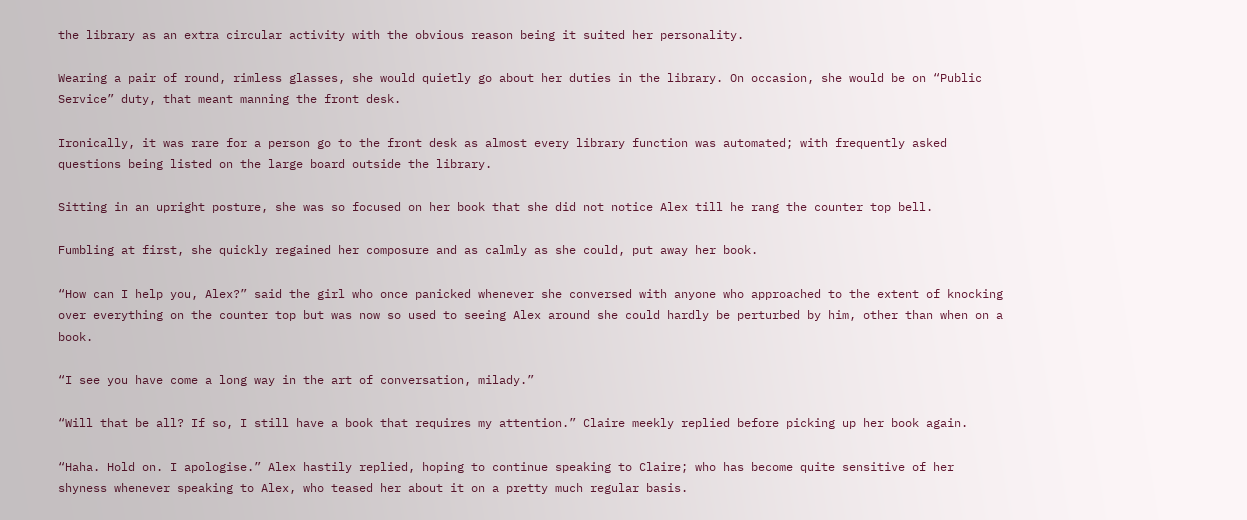the library as an extra circular activity with the obvious reason being it suited her personality.

Wearing a pair of round, rimless glasses, she would quietly go about her duties in the library. On occasion, she would be on “Public Service” duty, that meant manning the front desk.

Ironically, it was rare for a person go to the front desk as almost every library function was automated; with frequently asked questions being listed on the large board outside the library.

Sitting in an upright posture, she was so focused on her book that she did not notice Alex till he rang the counter top bell.

Fumbling at first, she quickly regained her composure and as calmly as she could, put away her book.

“How can I help you, Alex?” said the girl who once panicked whenever she conversed with anyone who approached to the extent of knocking over everything on the counter top but was now so used to seeing Alex around she could hardly be perturbed by him, other than when on a book.

“I see you have come a long way in the art of conversation, milady.”

“Will that be all? If so, I still have a book that requires my attention.” Claire meekly replied before picking up her book again.

“Haha. Hold on. I apologise.” Alex hastily replied, hoping to continue speaking to Claire; who has become quite sensitive of her shyness whenever speaking to Alex, who teased her about it on a pretty much regular basis.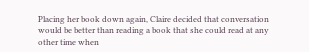Placing her book down again, Claire decided that conversation would be better than reading a book that she could read at any other time when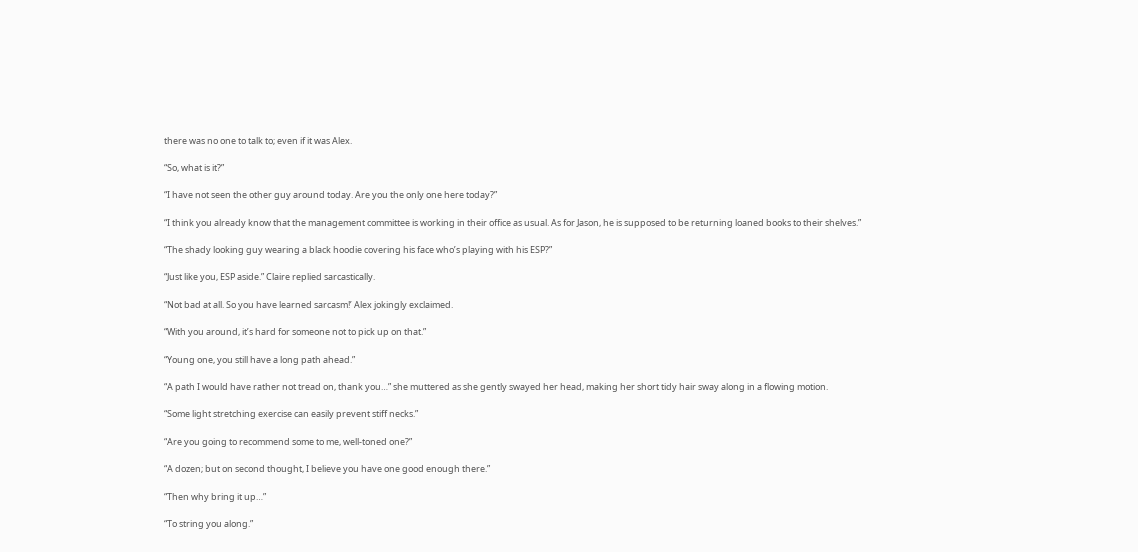there was no one to talk to; even if it was Alex.

“So, what is it?”

“I have not seen the other guy around today. Are you the only one here today?”

“I think you already know that the management committee is working in their office as usual. As for Jason, he is supposed to be returning loaned books to their shelves.”

“The shady looking guy wearing a black hoodie covering his face who’s playing with his ESP?”

“Just like you, ESP aside.” Claire replied sarcastically.

“Not bad at all. So you have learned sarcasm!’ Alex jokingly exclaimed.

“With you around, it’s hard for someone not to pick up on that.”

“Young one, you still have a long path ahead.”

“A path I would have rather not tread on, thank you…” she muttered as she gently swayed her head, making her short tidy hair sway along in a flowing motion.

“Some light stretching exercise can easily prevent stiff necks.”

“Are you going to recommend some to me, well-toned one?”

“A dozen; but on second thought, I believe you have one good enough there.”

“Then why bring it up…”

“To string you along.”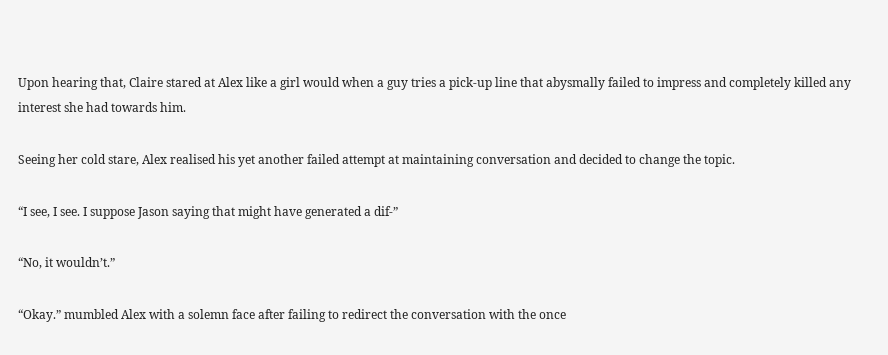Upon hearing that, Claire stared at Alex like a girl would when a guy tries a pick-up line that abysmally failed to impress and completely killed any interest she had towards him.

Seeing her cold stare, Alex realised his yet another failed attempt at maintaining conversation and decided to change the topic.

“I see, I see. I suppose Jason saying that might have generated a dif-”

“No, it wouldn’t.”

“Okay.” mumbled Alex with a solemn face after failing to redirect the conversation with the once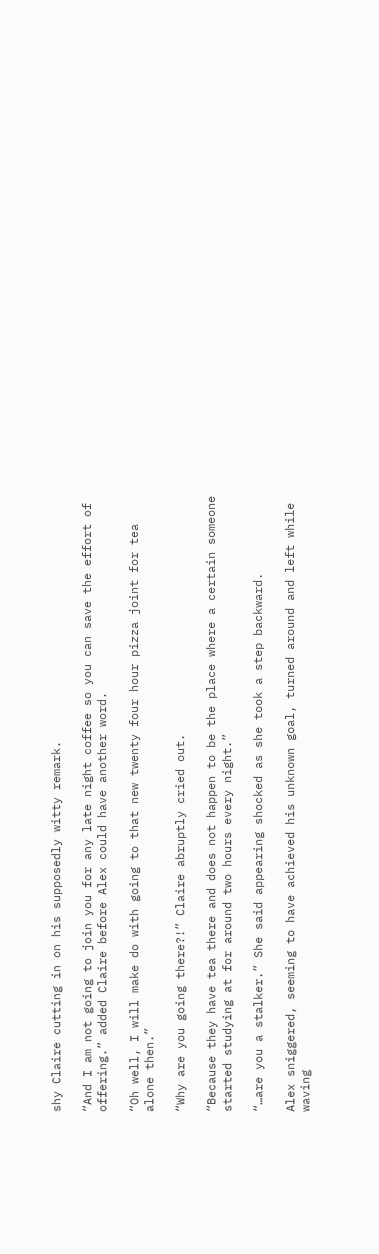shy Claire cutting in on his supposedly witty remark.

“And I am not going to join you for any late night coffee so you can save the effort of offering.” added Claire before Alex could have another word.

“Oh well, I will make do with going to that new twenty four hour pizza joint for tea alone then.”

“Why are you going there?!” Claire abruptly cried out.

“Because they have tea there and does not happen to be the place where a certain someone started studying at for around two hours every night.”

“…are you a stalker.” She said appearing shocked as she took a step backward.

Alex sniggered, seeming to have achieved his unknown goal, turned around and left while waving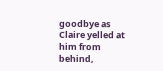goodbye as Claire yelled at him from behind,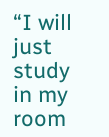“I will just study in my room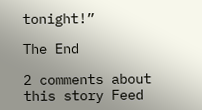tonight!”

The End

2 comments about this story Feed